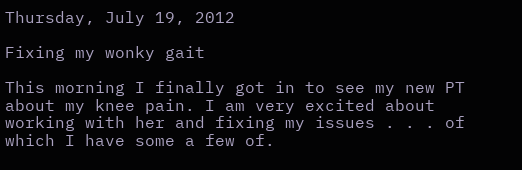Thursday, July 19, 2012

Fixing my wonky gait

This morning I finally got in to see my new PT about my knee pain. I am very excited about working with her and fixing my issues . . . of which I have some a few of.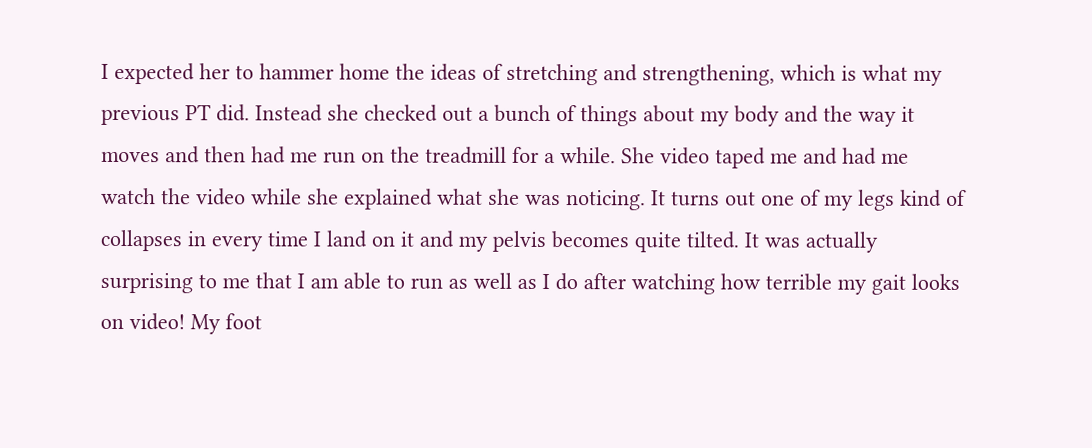I expected her to hammer home the ideas of stretching and strengthening, which is what my previous PT did. Instead she checked out a bunch of things about my body and the way it moves and then had me run on the treadmill for a while. She video taped me and had me watch the video while she explained what she was noticing. It turns out one of my legs kind of collapses in every time I land on it and my pelvis becomes quite tilted. It was actually surprising to me that I am able to run as well as I do after watching how terrible my gait looks on video! My foot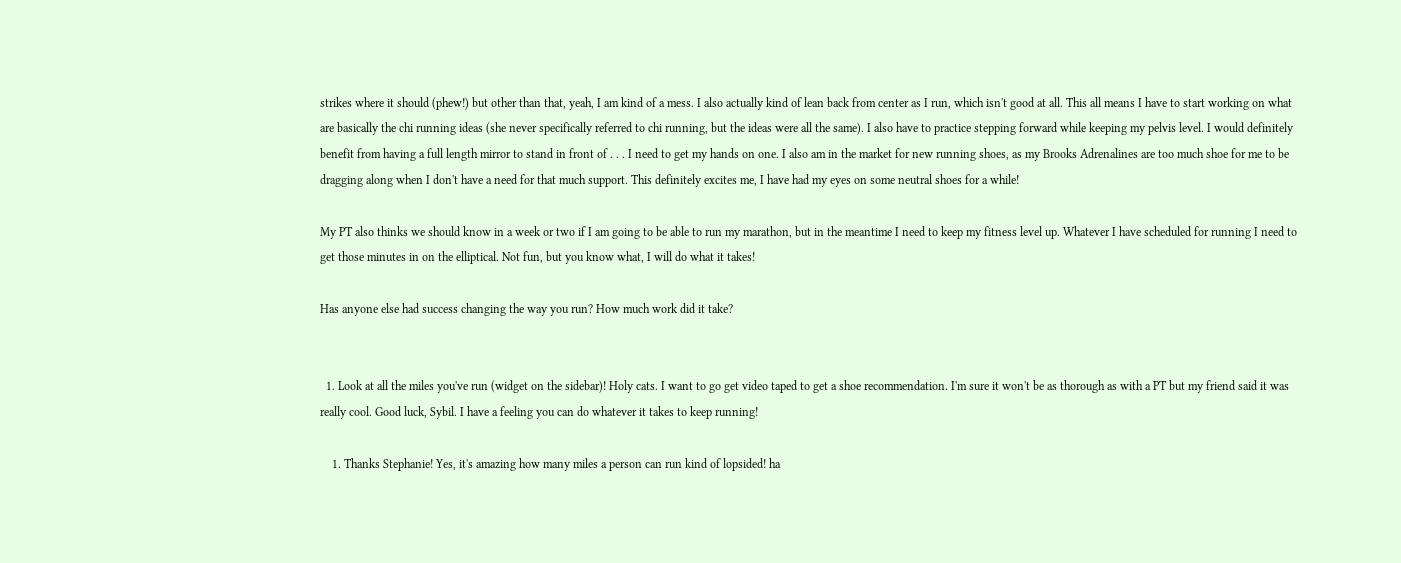strikes where it should (phew!) but other than that, yeah, I am kind of a mess. I also actually kind of lean back from center as I run, which isn't good at all. This all means I have to start working on what are basically the chi running ideas (she never specifically referred to chi running, but the ideas were all the same). I also have to practice stepping forward while keeping my pelvis level. I would definitely benefit from having a full length mirror to stand in front of . . . I need to get my hands on one. I also am in the market for new running shoes, as my Brooks Adrenalines are too much shoe for me to be dragging along when I don't have a need for that much support. This definitely excites me, I have had my eyes on some neutral shoes for a while!

My PT also thinks we should know in a week or two if I am going to be able to run my marathon, but in the meantime I need to keep my fitness level up. Whatever I have scheduled for running I need to get those minutes in on the elliptical. Not fun, but you know what, I will do what it takes!

Has anyone else had success changing the way you run? How much work did it take?


  1. Look at all the miles you've run (widget on the sidebar)! Holy cats. I want to go get video taped to get a shoe recommendation. I'm sure it won't be as thorough as with a PT but my friend said it was really cool. Good luck, Sybil. I have a feeling you can do whatever it takes to keep running!

    1. Thanks Stephanie! Yes, it's amazing how many miles a person can run kind of lopsided! ha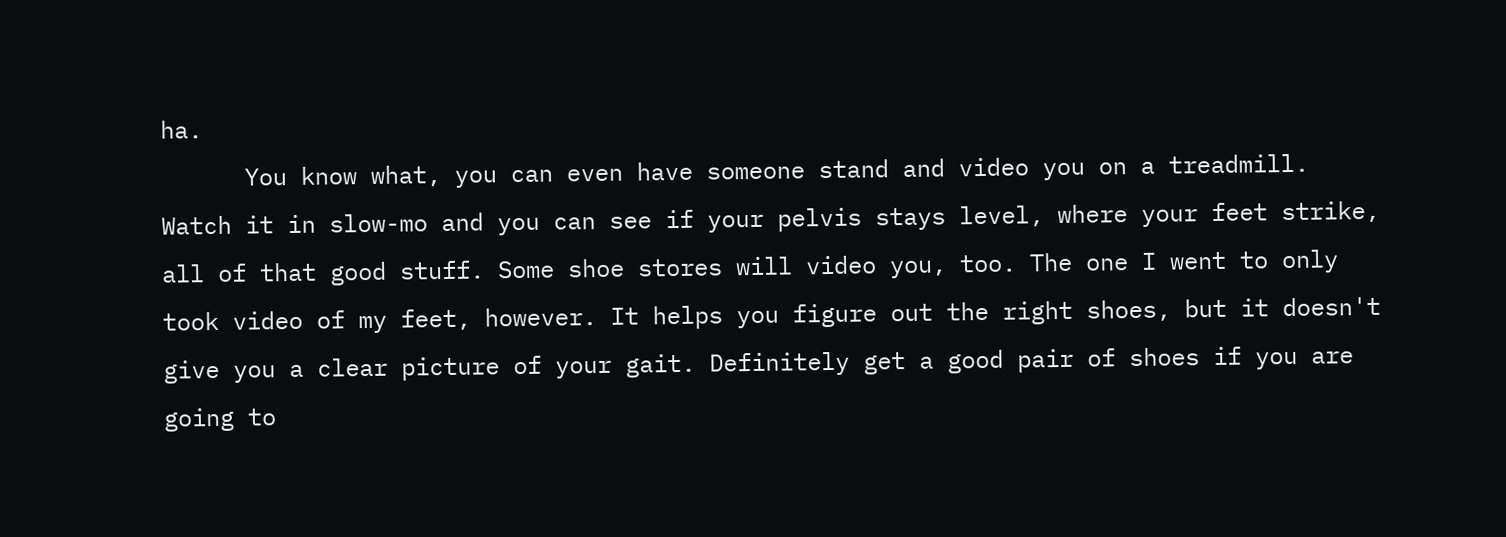ha.
      You know what, you can even have someone stand and video you on a treadmill. Watch it in slow-mo and you can see if your pelvis stays level, where your feet strike, all of that good stuff. Some shoe stores will video you, too. The one I went to only took video of my feet, however. It helps you figure out the right shoes, but it doesn't give you a clear picture of your gait. Definitely get a good pair of shoes if you are going to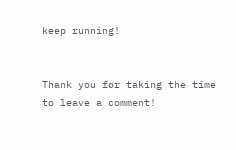keep running!


Thank you for taking the time to leave a comment!